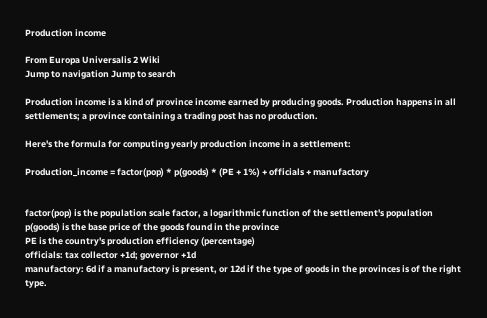Production income

From Europa Universalis 2 Wiki
Jump to navigation Jump to search

Production income is a kind of province income earned by producing goods. Production happens in all settlements; a province containing a trading post has no production.

Here's the formula for computing yearly production income in a settlement:

Production_income = factor(pop) * p(goods) * (PE + 1%) + officials + manufactory


factor(pop) is the population scale factor, a logarithmic function of the settlement's population
p(goods) is the base price of the goods found in the province
PE is the country's production efficiency (percentage)
officials: tax collector +1d; governor +1d
manufactory: 6d if a manufactory is present, or 12d if the type of goods in the provinces is of the right type.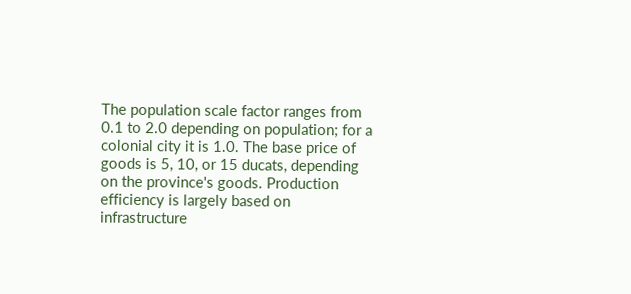The population scale factor ranges from 0.1 to 2.0 depending on population; for a colonial city it is 1.0. The base price of goods is 5, 10, or 15 ducats, depending on the province's goods. Production efficiency is largely based on infrastructure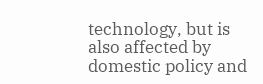technology, but is also affected by domestic policy and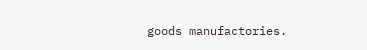goods manufactories.